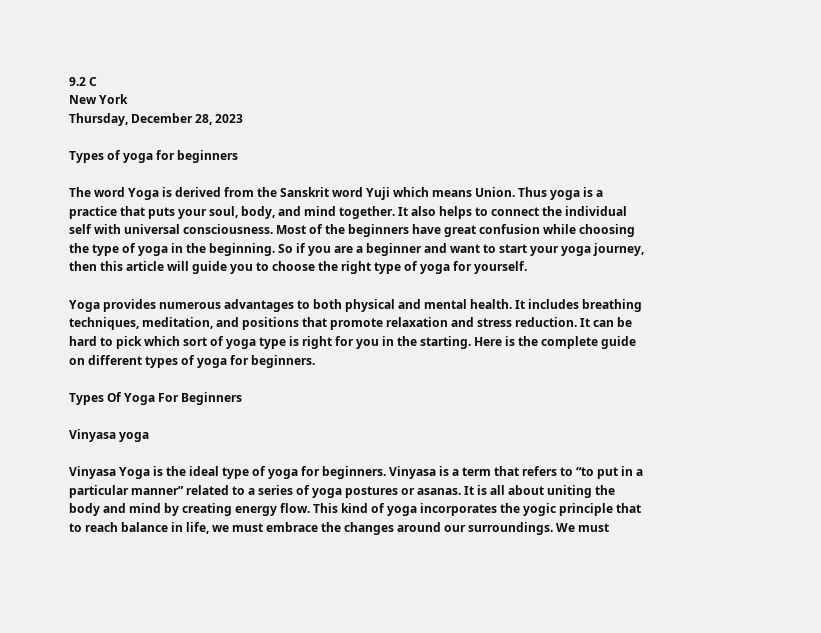9.2 C
New York
Thursday, December 28, 2023

Types of yoga for beginners

The word Yoga is derived from the Sanskrit word Yuji which means Union. Thus yoga is a practice that puts your soul, body, and mind together. It also helps to connect the individual self with universal consciousness. Most of the beginners have great confusion while choosing the type of yoga in the beginning. So if you are a beginner and want to start your yoga journey, then this article will guide you to choose the right type of yoga for yourself.

Yoga provides numerous advantages to both physical and mental health. It includes breathing techniques, meditation, and positions that promote relaxation and stress reduction. It can be hard to pick which sort of yoga type is right for you in the starting. Here is the complete guide on different types of yoga for beginners.

Types Of Yoga For Beginners

Vinyasa yoga

Vinyasa Yoga is the ideal type of yoga for beginners. Vinyasa is a term that refers to “to put in a particular manner” related to a series of yoga postures or asanas. It is all about uniting the body and mind by creating energy flow. This kind of yoga incorporates the yogic principle that to reach balance in life, we must embrace the changes around our surroundings. We must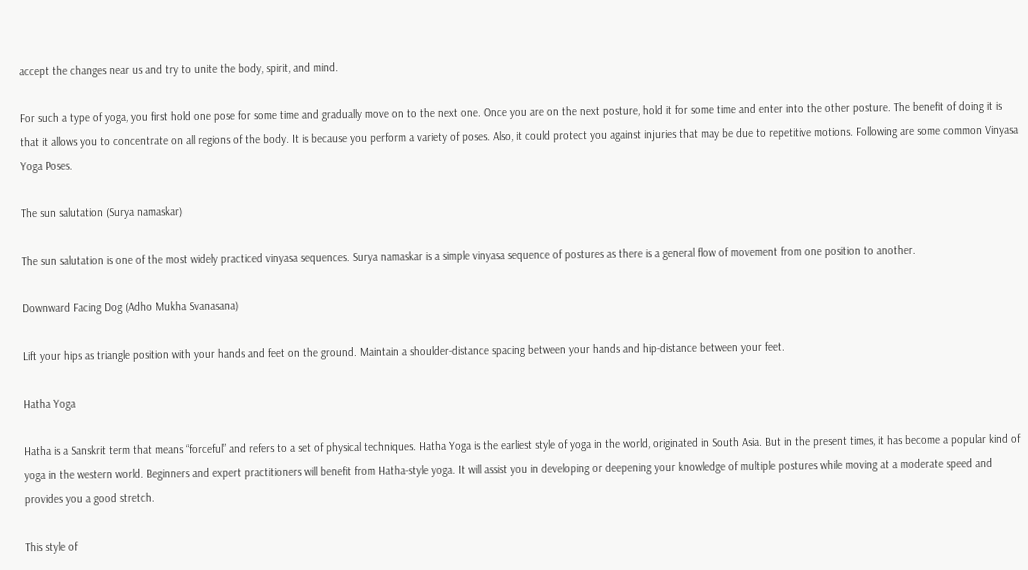accept the changes near us and try to unite the body, spirit, and mind.

For such a type of yoga, you first hold one pose for some time and gradually move on to the next one. Once you are on the next posture, hold it for some time and enter into the other posture. The benefit of doing it is that it allows you to concentrate on all regions of the body. It is because you perform a variety of poses. Also, it could protect you against injuries that may be due to repetitive motions. Following are some common Vinyasa Yoga Poses.

The sun salutation (Surya namaskar)

The sun salutation is one of the most widely practiced vinyasa sequences. Surya namaskar is a simple vinyasa sequence of postures as there is a general flow of movement from one position to another.

Downward Facing Dog (Adho Mukha Svanasana)

Lift your hips as triangle position with your hands and feet on the ground. Maintain a shoulder-distance spacing between your hands and hip-distance between your feet.

Hatha Yoga

Hatha is a Sanskrit term that means “forceful” and refers to a set of physical techniques. Hatha Yoga is the earliest style of yoga in the world, originated in South Asia. But in the present times, it has become a popular kind of yoga in the western world. Beginners and expert practitioners will benefit from Hatha-style yoga. It will assist you in developing or deepening your knowledge of multiple postures while moving at a moderate speed and provides you a good stretch.

This style of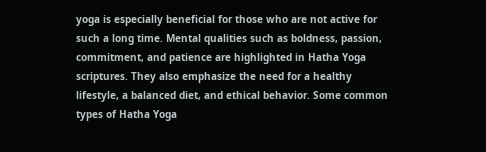yoga is especially beneficial for those who are not active for such a long time. Mental qualities such as boldness, passion, commitment, and patience are highlighted in Hatha Yoga scriptures. They also emphasize the need for a healthy lifestyle, a balanced diet, and ethical behavior. Some common types of Hatha Yoga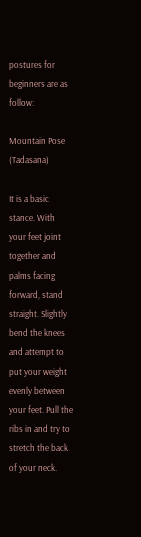postures for beginners are as follow:

Mountain Pose (Tadasana)

It is a basic stance. With your feet joint together and palms facing forward, stand straight. Slightly bend the knees and attempt to put your weight evenly between your feet. Pull the ribs in and try to stretch the back of your neck.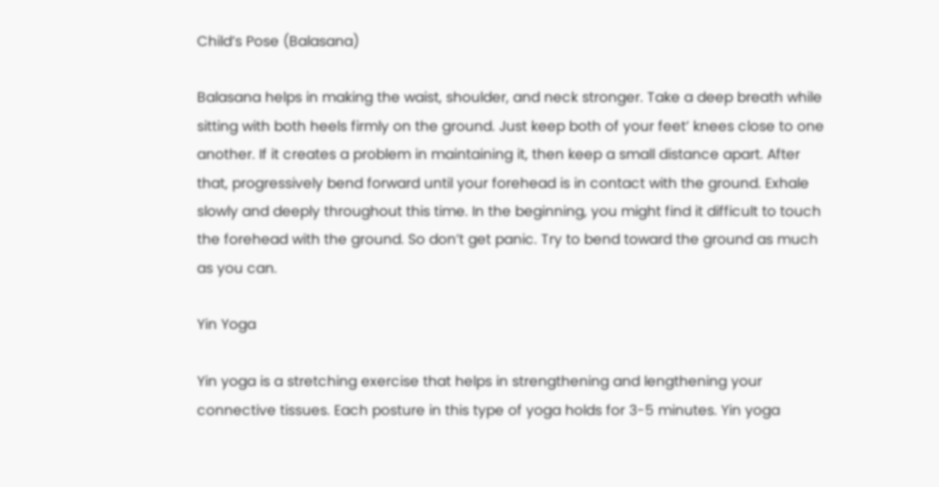Child’s Pose (Balasana)

Balasana helps in making the waist, shoulder, and neck stronger. Take a deep breath while sitting with both heels firmly on the ground. Just keep both of your feet’ knees close to one another. If it creates a problem in maintaining it, then keep a small distance apart. After that, progressively bend forward until your forehead is in contact with the ground. Exhale slowly and deeply throughout this time. In the beginning, you might find it difficult to touch the forehead with the ground. So don’t get panic. Try to bend toward the ground as much as you can.

Yin Yoga

Yin yoga is a stretching exercise that helps in strengthening and lengthening your connective tissues. Each posture in this type of yoga holds for 3-5 minutes. Yin yoga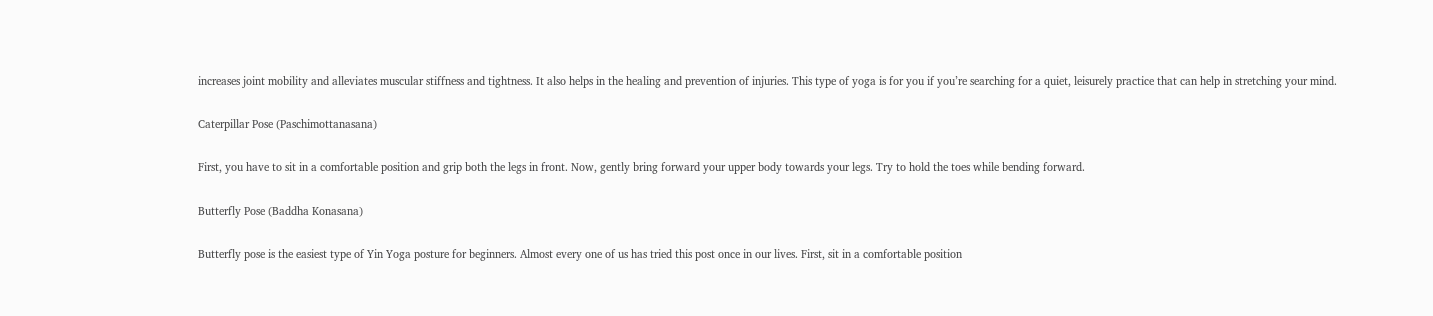increases joint mobility and alleviates muscular stiffness and tightness. It also helps in the healing and prevention of injuries. This type of yoga is for you if you’re searching for a quiet, leisurely practice that can help in stretching your mind.

Caterpillar Pose (Paschimottanasana)

First, you have to sit in a comfortable position and grip both the legs in front. Now, gently bring forward your upper body towards your legs. Try to hold the toes while bending forward.

Butterfly Pose (Baddha Konasana)

Butterfly pose is the easiest type of Yin Yoga posture for beginners. Almost every one of us has tried this post once in our lives. First, sit in a comfortable position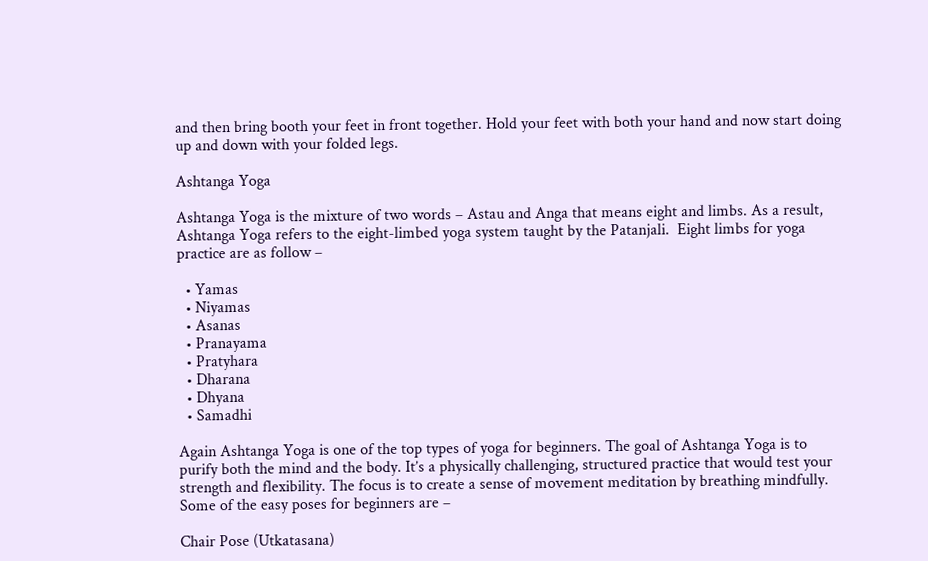and then bring booth your feet in front together. Hold your feet with both your hand and now start doing up and down with your folded legs.

Ashtanga Yoga

Ashtanga Yoga is the mixture of two words – Astau and Anga that means eight and limbs. As a result, Ashtanga Yoga refers to the eight-limbed yoga system taught by the Patanjali.  Eight limbs for yoga practice are as follow –

  • Yamas
  • Niyamas
  • Asanas
  • Pranayama
  • Pratyhara
  • Dharana
  • Dhyana
  • Samadhi

Again Ashtanga Yoga is one of the top types of yoga for beginners. The goal of Ashtanga Yoga is to purify both the mind and the body. It’s a physically challenging, structured practice that would test your strength and flexibility. The focus is to create a sense of movement meditation by breathing mindfully. Some of the easy poses for beginners are –

Chair Pose (Utkatasana)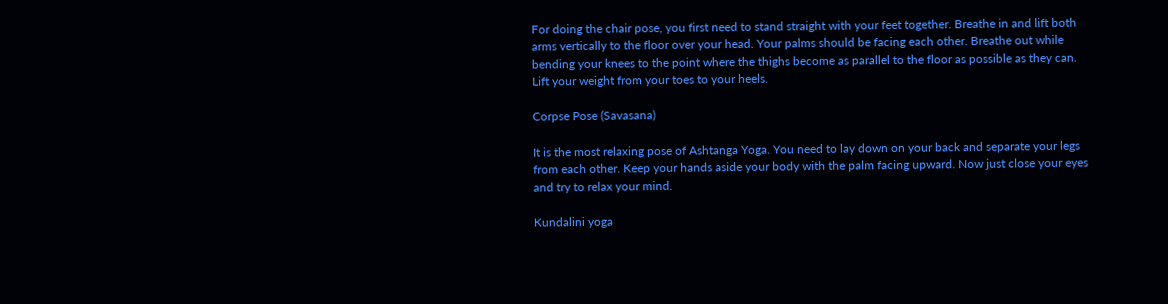For doing the chair pose, you first need to stand straight with your feet together. Breathe in and lift both arms vertically to the floor over your head. Your palms should be facing each other. Breathe out while bending your knees to the point where the thighs become as parallel to the floor as possible as they can. Lift your weight from your toes to your heels.

Corpse Pose (Savasana)

It is the most relaxing pose of Ashtanga Yoga. You need to lay down on your back and separate your legs from each other. Keep your hands aside your body with the palm facing upward. Now just close your eyes and try to relax your mind.

Kundalini yoga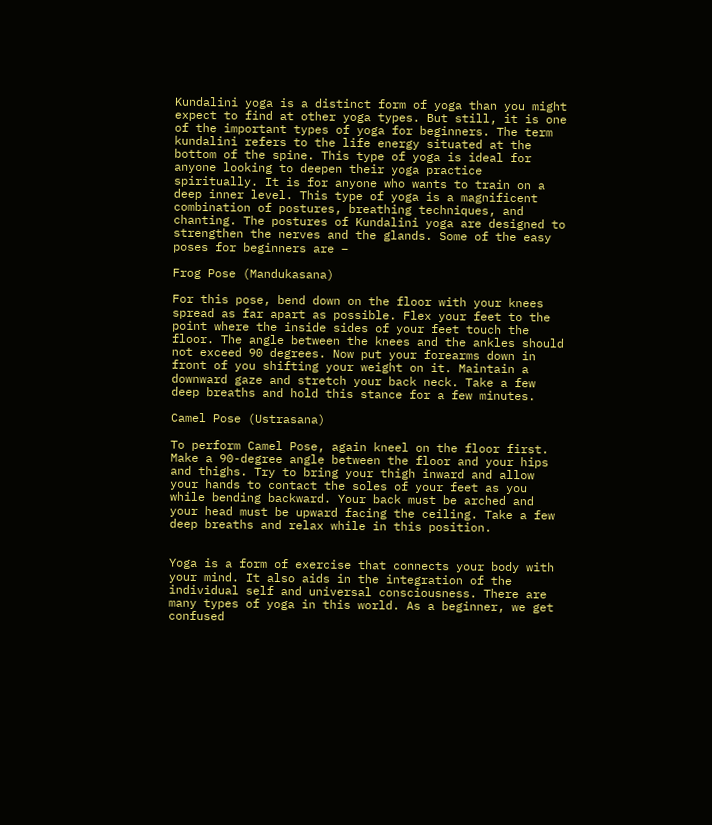Kundalini yoga is a distinct form of yoga than you might expect to find at other yoga types. But still, it is one of the important types of yoga for beginners. The term kundalini refers to the life energy situated at the bottom of the spine. This type of yoga is ideal for anyone looking to deepen their yoga practice spiritually. It is for anyone who wants to train on a deep inner level. This type of yoga is a magnificent combination of postures, breathing techniques, and chanting. The postures of Kundalini yoga are designed to strengthen the nerves and the glands. Some of the easy poses for beginners are –

Frog Pose (Mandukasana)

For this pose, bend down on the floor with your knees spread as far apart as possible. Flex your feet to the point where the inside sides of your feet touch the floor. The angle between the knees and the ankles should not exceed 90 degrees. Now put your forearms down in front of you shifting your weight on it. Maintain a downward gaze and stretch your back neck. Take a few deep breaths and hold this stance for a few minutes.

Camel Pose (Ustrasana)

To perform Camel Pose, again kneel on the floor first. Make a 90-degree angle between the floor and your hips and thighs. Try to bring your thigh inward and allow your hands to contact the soles of your feet as you while bending backward. Your back must be arched and your head must be upward facing the ceiling. Take a few deep breaths and relax while in this position.


Yoga is a form of exercise that connects your body with your mind. It also aids in the integration of the individual self and universal consciousness. There are many types of yoga in this world. As a beginner, we get confused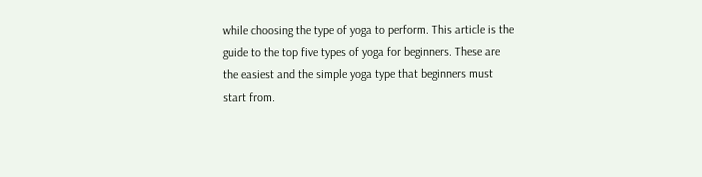while choosing the type of yoga to perform. This article is the guide to the top five types of yoga for beginners. These are the easiest and the simple yoga type that beginners must start from.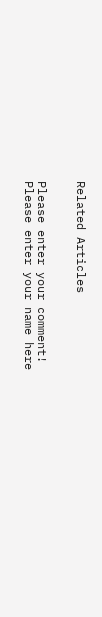Related Articles


Please enter your comment!
Please enter your name here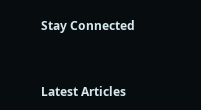Stay Connected


Latest Articles